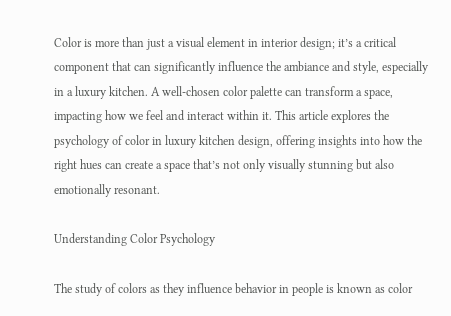Color is more than just a visual element in interior design; it’s a critical component that can significantly influence the ambiance and style, especially in a luxury kitchen. A well-chosen color palette can transform a space, impacting how we feel and interact within it. This article explores the psychology of color in luxury kitchen design, offering insights into how the right hues can create a space that’s not only visually stunning but also emotionally resonant.

Understanding Color Psychology

The study of colors as they influence behavior in people is known as color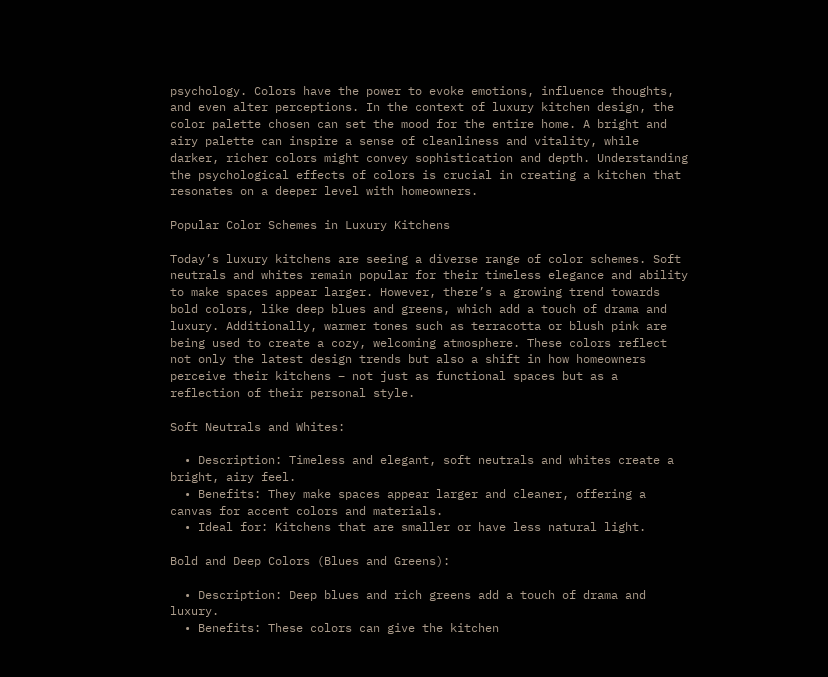psychology. Colors have the power to evoke emotions, influence thoughts, and even alter perceptions. In the context of luxury kitchen design, the color palette chosen can set the mood for the entire home. A bright and airy palette can inspire a sense of cleanliness and vitality, while darker, richer colors might convey sophistication and depth. Understanding the psychological effects of colors is crucial in creating a kitchen that resonates on a deeper level with homeowners.

Popular Color Schemes in Luxury Kitchens

Today’s luxury kitchens are seeing a diverse range of color schemes. Soft neutrals and whites remain popular for their timeless elegance and ability to make spaces appear larger. However, there’s a growing trend towards bold colors, like deep blues and greens, which add a touch of drama and luxury. Additionally, warmer tones such as terracotta or blush pink are being used to create a cozy, welcoming atmosphere. These colors reflect not only the latest design trends but also a shift in how homeowners perceive their kitchens – not just as functional spaces but as a reflection of their personal style.

Soft Neutrals and Whites:

  • Description: Timeless and elegant, soft neutrals and whites create a bright, airy feel.
  • Benefits: They make spaces appear larger and cleaner, offering a canvas for accent colors and materials.
  • Ideal for: Kitchens that are smaller or have less natural light.

Bold and Deep Colors (Blues and Greens):

  • Description: Deep blues and rich greens add a touch of drama and luxury.
  • Benefits: These colors can give the kitchen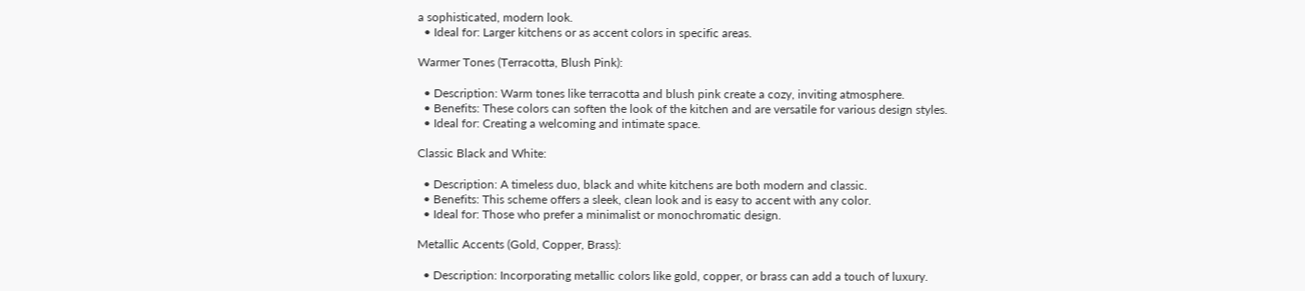a sophisticated, modern look.
  • Ideal for: Larger kitchens or as accent colors in specific areas.

Warmer Tones (Terracotta, Blush Pink):

  • Description: Warm tones like terracotta and blush pink create a cozy, inviting atmosphere.
  • Benefits: These colors can soften the look of the kitchen and are versatile for various design styles.
  • Ideal for: Creating a welcoming and intimate space.

Classic Black and White:

  • Description: A timeless duo, black and white kitchens are both modern and classic.
  • Benefits: This scheme offers a sleek, clean look and is easy to accent with any color.
  • Ideal for: Those who prefer a minimalist or monochromatic design.

Metallic Accents (Gold, Copper, Brass):

  • Description: Incorporating metallic colors like gold, copper, or brass can add a touch of luxury.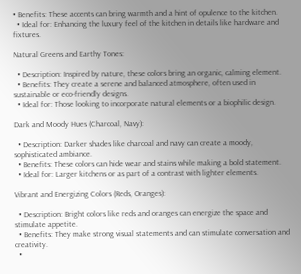• Benefits: These accents can bring warmth and a hint of opulence to the kitchen.
  • Ideal for: Enhancing the luxury feel of the kitchen in details like hardware and fixtures.

Natural Greens and Earthy Tones:

  • Description: Inspired by nature, these colors bring an organic, calming element.
  • Benefits: They create a serene and balanced atmosphere, often used in sustainable or eco-friendly designs.
  • Ideal for: Those looking to incorporate natural elements or a biophilic design.

Dark and Moody Hues (Charcoal, Navy):

  • Description: Darker shades like charcoal and navy can create a moody, sophisticated ambiance.
  • Benefits: These colors can hide wear and stains while making a bold statement.
  • Ideal for: Larger kitchens or as part of a contrast with lighter elements.

Vibrant and Energizing Colors (Reds, Oranges):

  • Description: Bright colors like reds and oranges can energize the space and stimulate appetite.
  • Benefits: They make strong visual statements and can stimulate conversation and creativity.
  •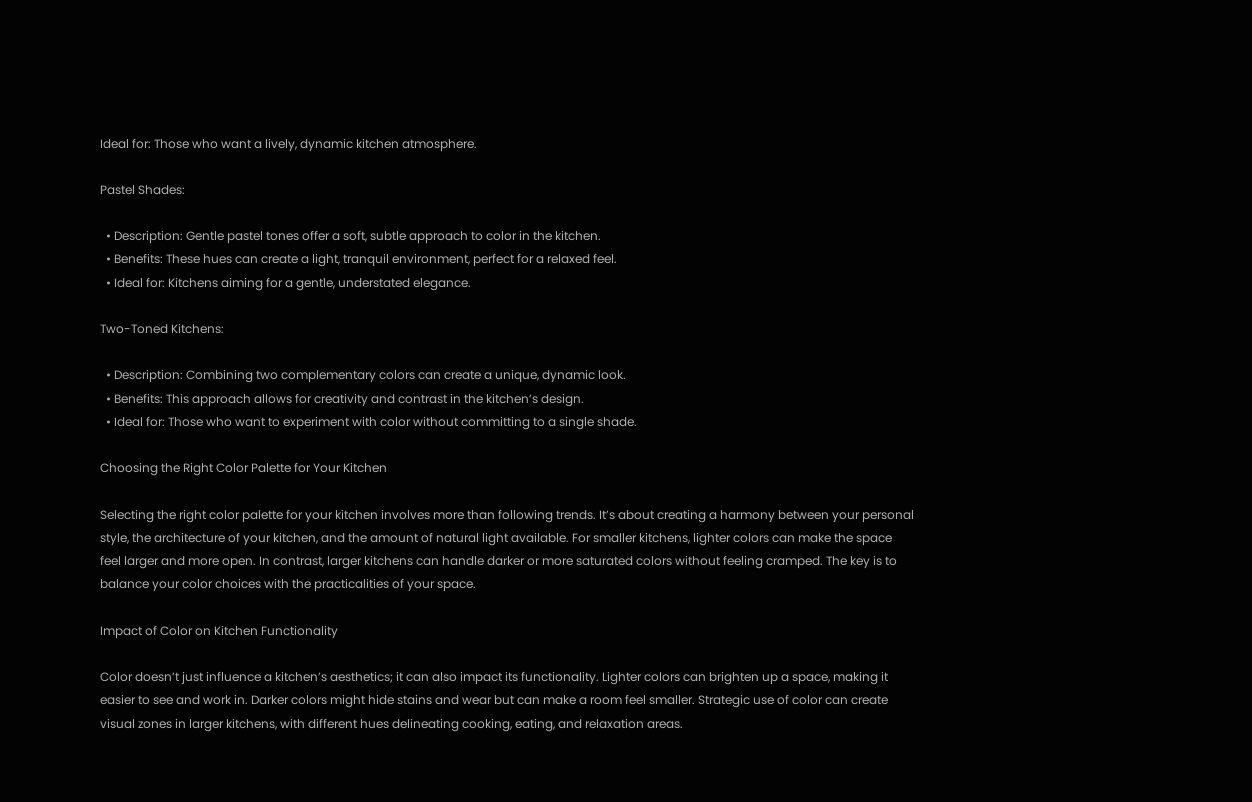Ideal for: Those who want a lively, dynamic kitchen atmosphere.

Pastel Shades:

  • Description: Gentle pastel tones offer a soft, subtle approach to color in the kitchen.
  • Benefits: These hues can create a light, tranquil environment, perfect for a relaxed feel.
  • Ideal for: Kitchens aiming for a gentle, understated elegance.

Two-Toned Kitchens:

  • Description: Combining two complementary colors can create a unique, dynamic look.
  • Benefits: This approach allows for creativity and contrast in the kitchen’s design.
  • Ideal for: Those who want to experiment with color without committing to a single shade.

Choosing the Right Color Palette for Your Kitchen

Selecting the right color palette for your kitchen involves more than following trends. It’s about creating a harmony between your personal style, the architecture of your kitchen, and the amount of natural light available. For smaller kitchens, lighter colors can make the space feel larger and more open. In contrast, larger kitchens can handle darker or more saturated colors without feeling cramped. The key is to balance your color choices with the practicalities of your space.

Impact of Color on Kitchen Functionality

Color doesn’t just influence a kitchen’s aesthetics; it can also impact its functionality. Lighter colors can brighten up a space, making it easier to see and work in. Darker colors might hide stains and wear but can make a room feel smaller. Strategic use of color can create visual zones in larger kitchens, with different hues delineating cooking, eating, and relaxation areas.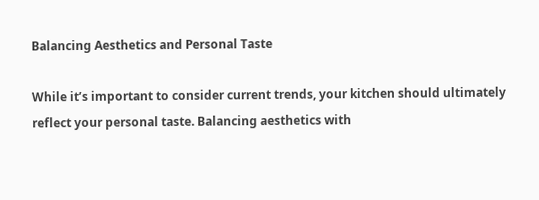Balancing Aesthetics and Personal Taste

While it’s important to consider current trends, your kitchen should ultimately reflect your personal taste. Balancing aesthetics with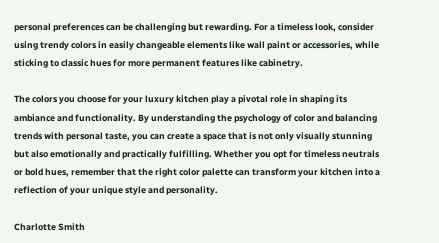personal preferences can be challenging but rewarding. For a timeless look, consider using trendy colors in easily changeable elements like wall paint or accessories, while sticking to classic hues for more permanent features like cabinetry.

The colors you choose for your luxury kitchen play a pivotal role in shaping its ambiance and functionality. By understanding the psychology of color and balancing trends with personal taste, you can create a space that is not only visually stunning but also emotionally and practically fulfilling. Whether you opt for timeless neutrals or bold hues, remember that the right color palette can transform your kitchen into a reflection of your unique style and personality.

Charlotte Smith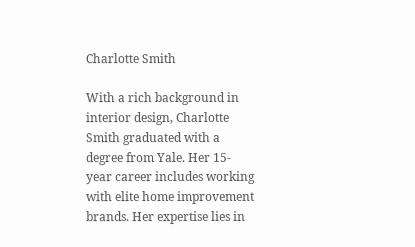Charlotte Smith

With a rich background in interior design, Charlotte Smith graduated with a degree from Yale. Her 15-year career includes working with elite home improvement brands. Her expertise lies in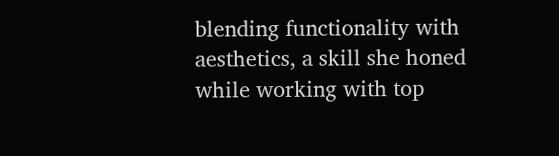blending functionality with aesthetics, a skill she honed while working with top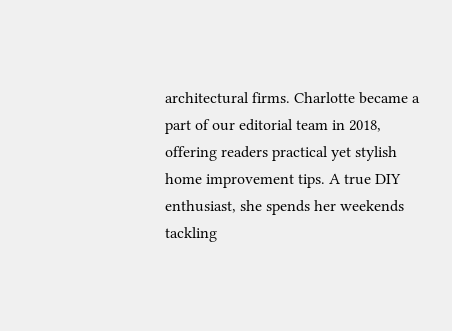architectural firms. Charlotte became a part of our editorial team in 2018, offering readers practical yet stylish home improvement tips. A true DIY enthusiast, she spends her weekends tackling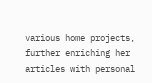various home projects, further enriching her articles with personal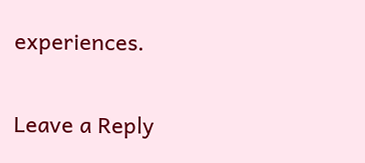experiences.

Leave a Reply